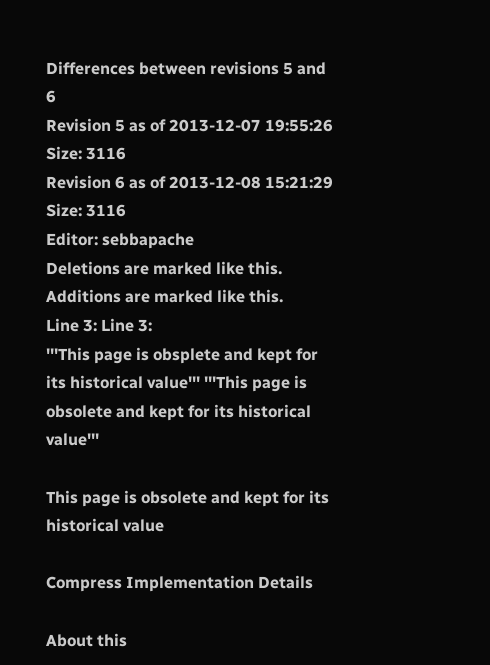Differences between revisions 5 and 6
Revision 5 as of 2013-12-07 19:55:26
Size: 3116
Revision 6 as of 2013-12-08 15:21:29
Size: 3116
Editor: sebbapache
Deletions are marked like this. Additions are marked like this.
Line 3: Line 3:
'''This page is obsplete and kept for its historical value''' '''This page is obsolete and kept for its historical value'''

This page is obsolete and kept for its historical value

Compress Implementation Details

About this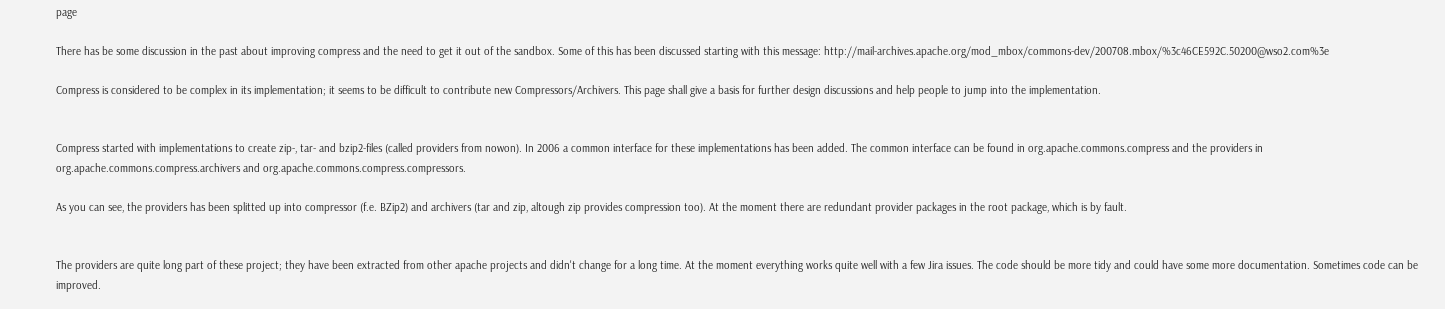page

There has be some discussion in the past about improving compress and the need to get it out of the sandbox. Some of this has been discussed starting with this message: http://mail-archives.apache.org/mod_mbox/commons-dev/200708.mbox/%3c46CE592C.50200@wso2.com%3e

Compress is considered to be complex in its implementation; it seems to be difficult to contribute new Compressors/Archivers. This page shall give a basis for further design discussions and help people to jump into the implementation.


Compress started with implementations to create zip-, tar- and bzip2-files (called providers from nowon). In 2006 a common interface for these implementations has been added. The common interface can be found in org.apache.commons.compress and the providers in org.apache.commons.compress.archivers and org.apache.commons.compress.compressors.

As you can see, the providers has been splitted up into compressor (f.e. BZip2) and archivers (tar and zip, altough zip provides compression too). At the moment there are redundant provider packages in the root package, which is by fault.


The providers are quite long part of these project; they have been extracted from other apache projects and didn't change for a long time. At the moment everything works quite well with a few Jira issues. The code should be more tidy and could have some more documentation. Sometimes code can be improved.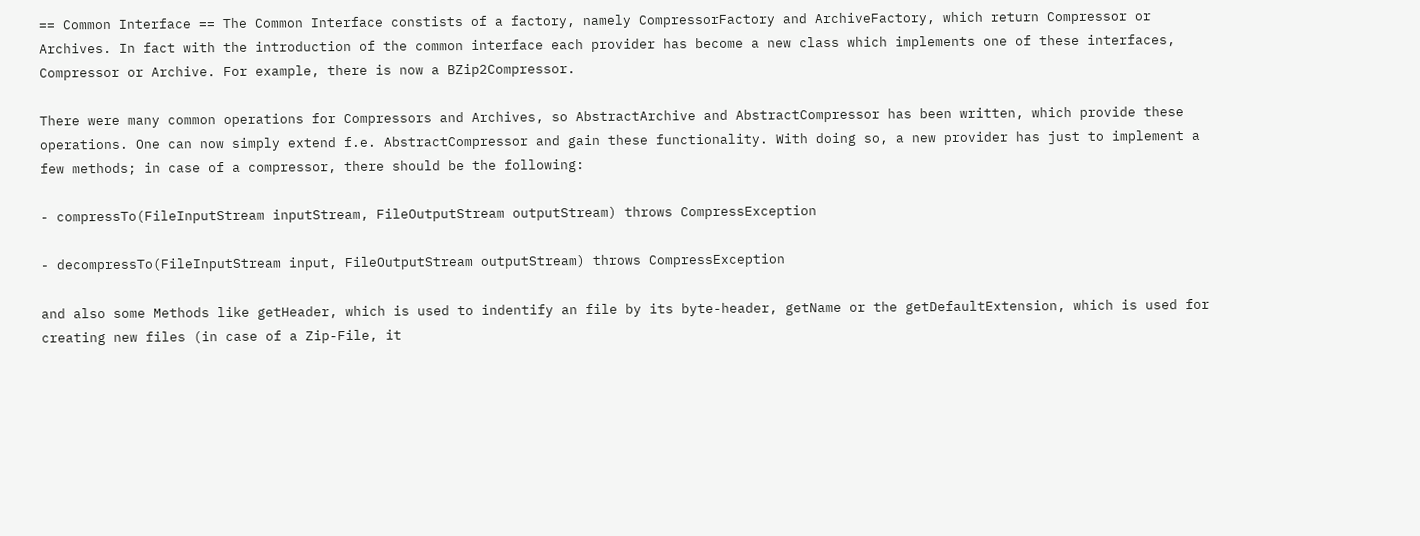== Common Interface == The Common Interface constists of a factory, namely CompressorFactory and ArchiveFactory, which return Compressor or Archives. In fact with the introduction of the common interface each provider has become a new class which implements one of these interfaces, Compressor or Archive. For example, there is now a BZip2Compressor.

There were many common operations for Compressors and Archives, so AbstractArchive and AbstractCompressor has been written, which provide these operations. One can now simply extend f.e. AbstractCompressor and gain these functionality. With doing so, a new provider has just to implement a few methods; in case of a compressor, there should be the following:

- compressTo(FileInputStream inputStream, FileOutputStream outputStream) throws CompressException

- decompressTo(FileInputStream input, FileOutputStream outputStream) throws CompressException

and also some Methods like getHeader, which is used to indentify an file by its byte-header, getName or the getDefaultExtension, which is used for creating new files (in case of a Zip-File, it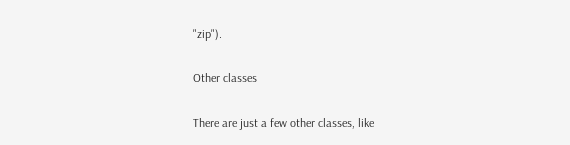"zip").

Other classes

There are just a few other classes, like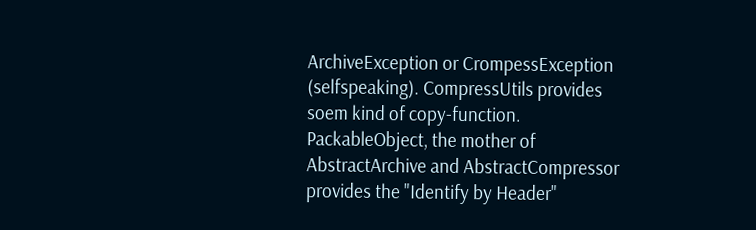ArchiveException or CrompessException (selfspeaking). CompressUtils provides soem kind of copy-function. PackableObject, the mother of AbstractArchive and AbstractCompressor provides the "Identify by Header"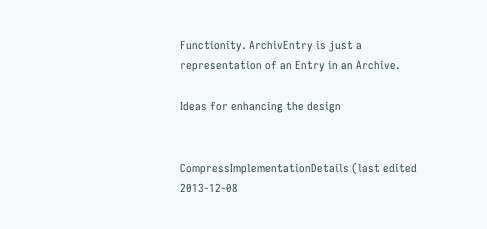Functionity. ArchivEntry is just a representation of an Entry in an Archive.

Ideas for enhancing the design


CompressImplementationDetails (last edited 2013-12-08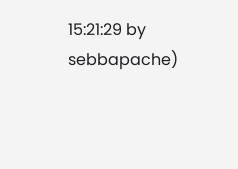15:21:29 by sebbapache)